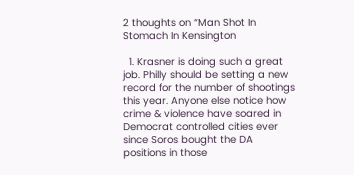2 thoughts on “Man Shot In Stomach In Kensington

  1. Krasner is doing such a great job. Philly should be setting a new record for the number of shootings this year. Anyone else notice how crime & violence have soared in Democrat controlled cities ever since Soros bought the DA positions in those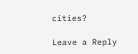cities?

Leave a Reply